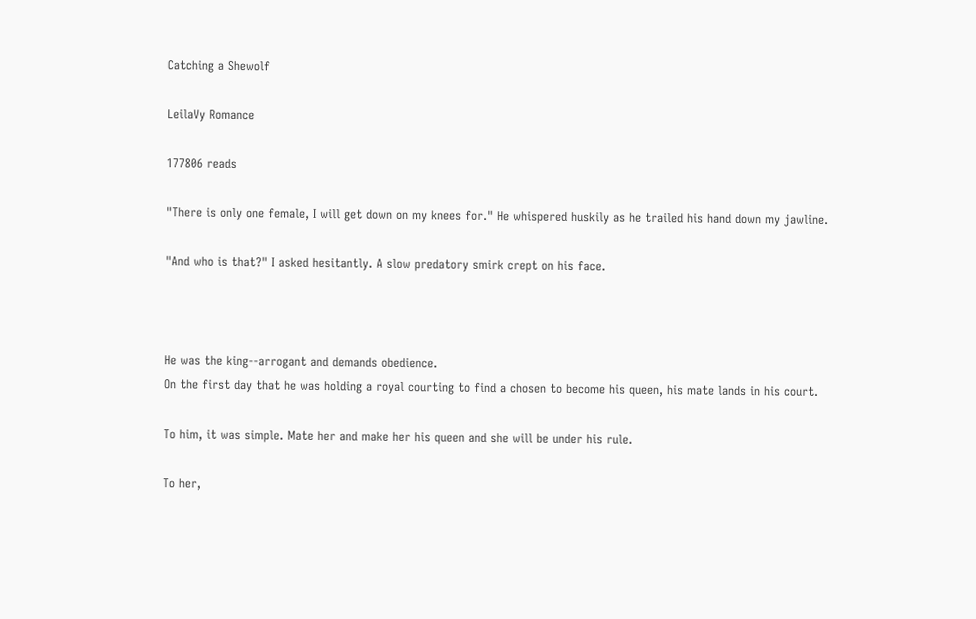Catching a Shewolf

LeilaVy Romance

177806 reads

"There is only one female, I will get down on my knees for." He whispered huskily as he trailed his hand down my jawline.

"And who is that?" I asked hesitantly. A slow predatory smirk crept on his face.



He was the king--arrogant and demands obedience.
On the first day that he was holding a royal courting to find a chosen to become his queen, his mate lands in his court.

To him, it was simple. Mate her and make her his queen and she will be under his rule.

To her,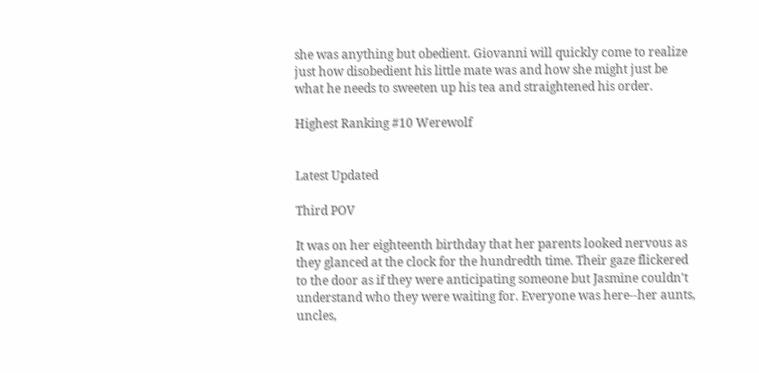she was anything but obedient. Giovanni will quickly come to realize just how disobedient his little mate was and how she might just be what he needs to sweeten up his tea and straightened his order.

Highest Ranking #10 Werewolf


Latest Updated

Third POV

It was on her eighteenth birthday that her parents looked nervous as they glanced at the clock for the hundredth time. Their gaze flickered to the door as if they were anticipating someone but Jasmine couldn't understand who they were waiting for. Everyone was here--her aunts, uncles,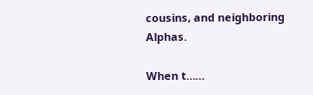cousins, and neighboring Alphas.

When t……